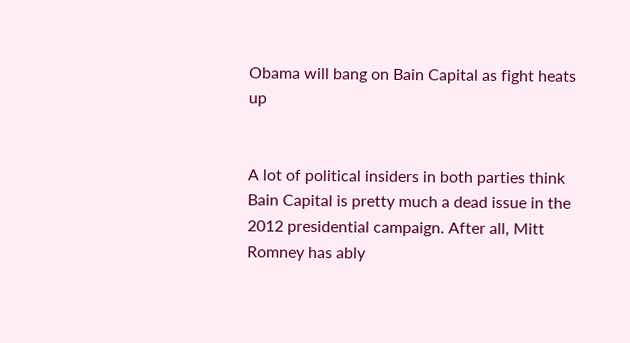Obama will bang on Bain Capital as fight heats up


A lot of political insiders in both parties think Bain Capital is pretty much a dead issue in the 2012 presidential campaign. After all, Mitt Romney has ably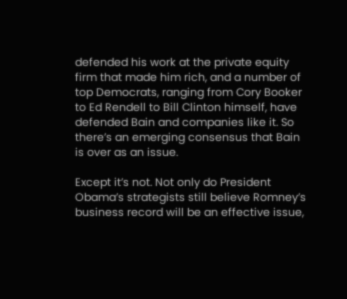defended his work at the private equity firm that made him rich, and a number of top Democrats, ranging from Cory Booker to Ed Rendell to Bill Clinton himself, have defended Bain and companies like it. So there’s an emerging consensus that Bain is over as an issue.

Except it’s not. Not only do President Obama’s strategists still believe Romney’s business record will be an effective issue,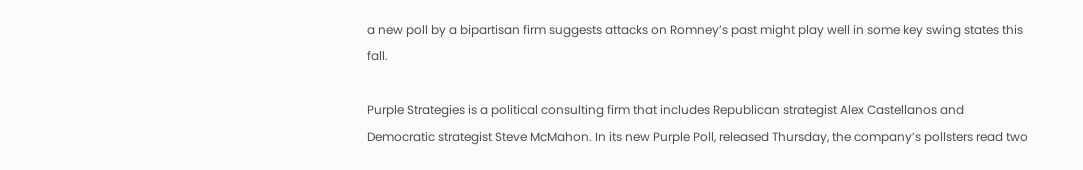a new poll by a bipartisan firm suggests attacks on Romney’s past might play well in some key swing states this fall.

Purple Strategies is a political consulting firm that includes Republican strategist Alex Castellanos and Democratic strategist Steve McMahon. In its new Purple Poll, released Thursday, the company’s pollsters read two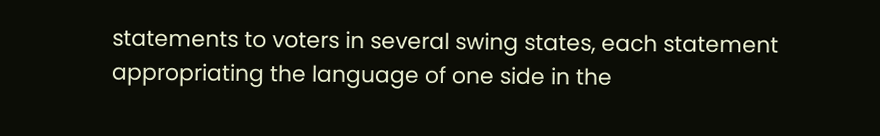statements to voters in several swing states, each statement appropriating the language of one side in the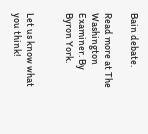Bain debate.

Read more at The Washington Examiner. By Byron York.


Let us know what you think!